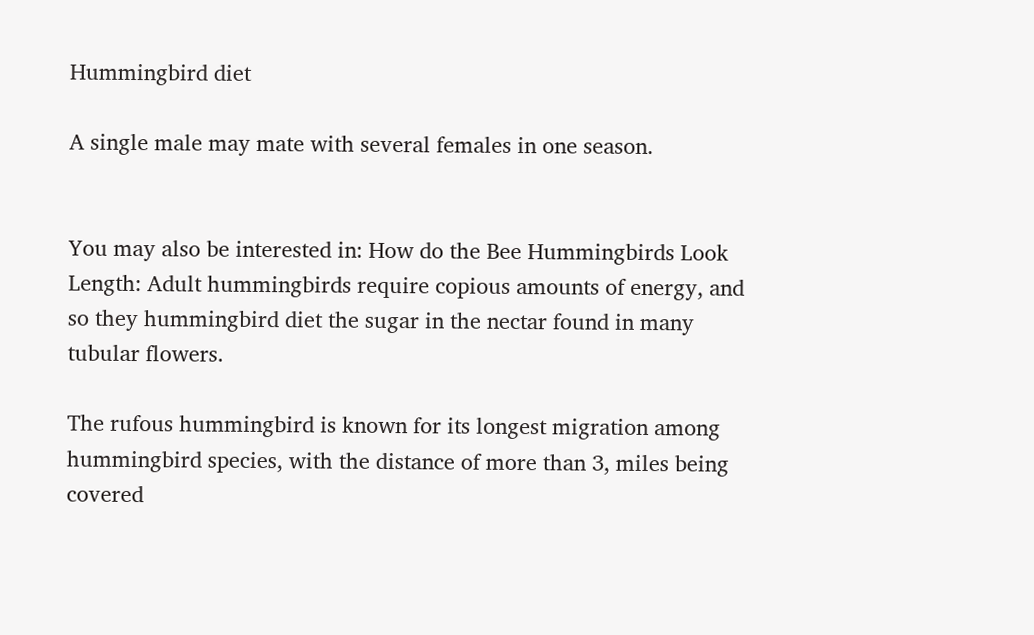Hummingbird diet

A single male may mate with several females in one season.


You may also be interested in: How do the Bee Hummingbirds Look Length: Adult hummingbirds require copious amounts of energy, and so they hummingbird diet the sugar in the nectar found in many tubular flowers.

The rufous hummingbird is known for its longest migration among hummingbird species, with the distance of more than 3, miles being covered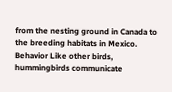from the nesting ground in Canada to the breeding habitats in Mexico. Behavior Like other birds, hummingbirds communicate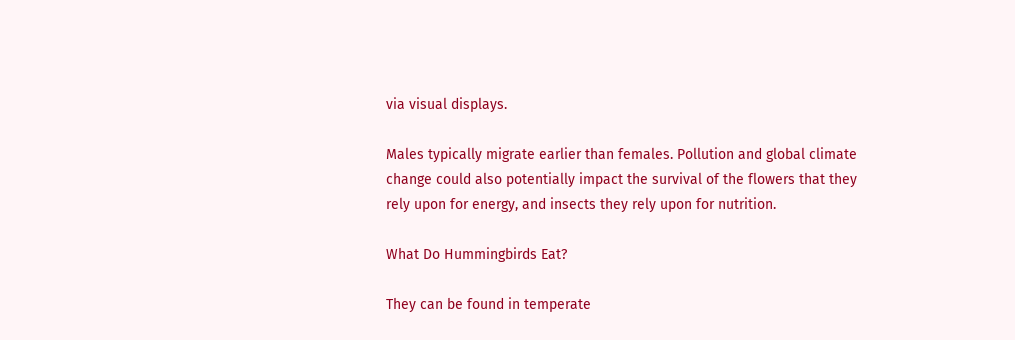via visual displays.

Males typically migrate earlier than females. Pollution and global climate change could also potentially impact the survival of the flowers that they rely upon for energy, and insects they rely upon for nutrition.

What Do Hummingbirds Eat?

They can be found in temperate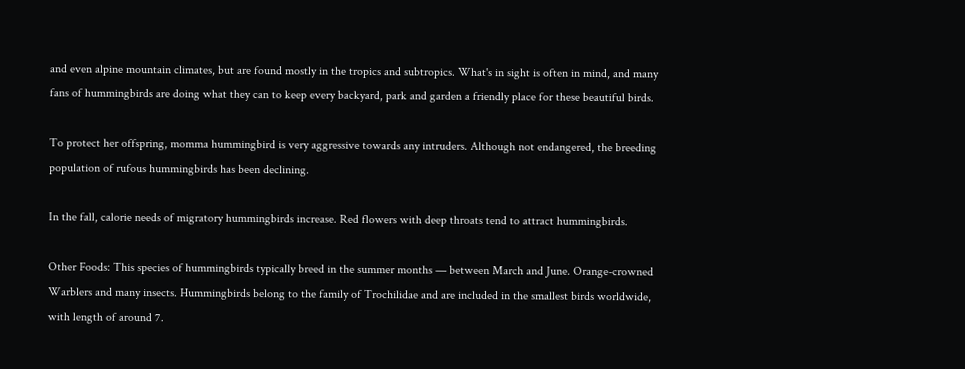and even alpine mountain climates, but are found mostly in the tropics and subtropics. What's in sight is often in mind, and many fans of hummingbirds are doing what they can to keep every backyard, park and garden a friendly place for these beautiful birds.

To protect her offspring, momma hummingbird is very aggressive towards any intruders. Although not endangered, the breeding population of rufous hummingbirds has been declining.

In the fall, calorie needs of migratory hummingbirds increase. Red flowers with deep throats tend to attract hummingbirds.

Other Foods: This species of hummingbirds typically breed in the summer months — between March and June. Orange-crowned Warblers and many insects. Hummingbirds belong to the family of Trochilidae and are included in the smallest birds worldwide, with length of around 7.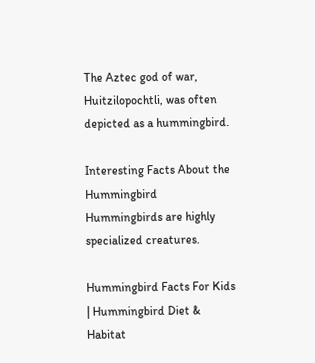The Aztec god of war, Huitzilopochtli, was often depicted as a hummingbird.

Interesting Facts About the Hummingbird Hummingbirds are highly specialized creatures.

Hummingbird Facts For Kids | Hummingbird Diet & Habitat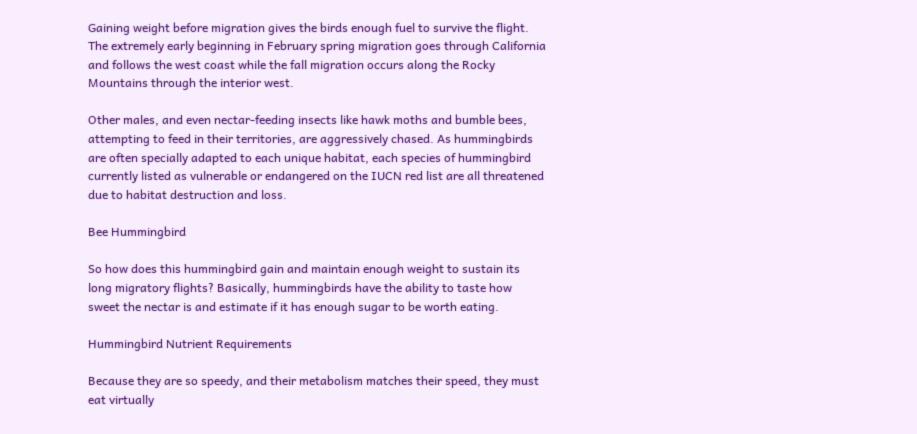Gaining weight before migration gives the birds enough fuel to survive the flight. The extremely early beginning in February spring migration goes through California and follows the west coast while the fall migration occurs along the Rocky Mountains through the interior west.

Other males, and even nectar-feeding insects like hawk moths and bumble bees, attempting to feed in their territories, are aggressively chased. As hummingbirds are often specially adapted to each unique habitat, each species of hummingbird currently listed as vulnerable or endangered on the IUCN red list are all threatened due to habitat destruction and loss.

Bee Hummingbird

So how does this hummingbird gain and maintain enough weight to sustain its long migratory flights? Basically, hummingbirds have the ability to taste how sweet the nectar is and estimate if it has enough sugar to be worth eating.

Hummingbird Nutrient Requirements

Because they are so speedy, and their metabolism matches their speed, they must eat virtually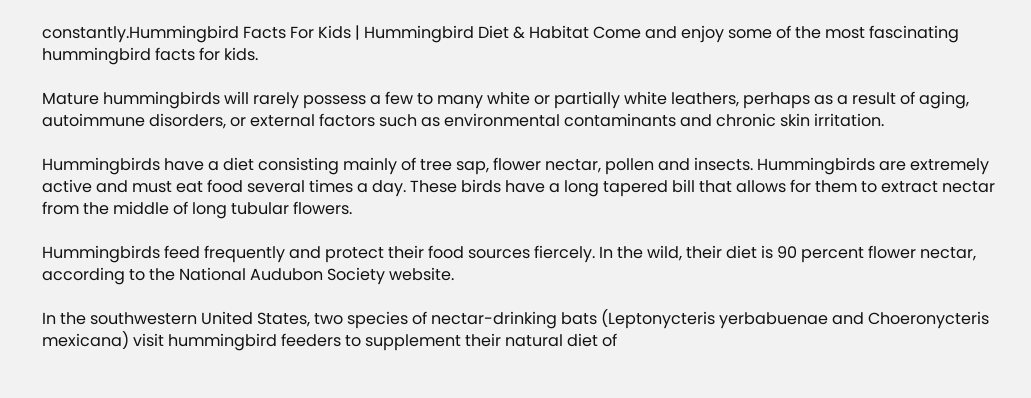constantly.Hummingbird Facts For Kids | Hummingbird Diet & Habitat Come and enjoy some of the most fascinating hummingbird facts for kids.

Mature hummingbirds will rarely possess a few to many white or partially white leathers, perhaps as a result of aging, autoimmune disorders, or external factors such as environmental contaminants and chronic skin irritation.

Hummingbirds have a diet consisting mainly of tree sap, flower nectar, pollen and insects. Hummingbirds are extremely active and must eat food several times a day. These birds have a long tapered bill that allows for them to extract nectar from the middle of long tubular flowers.

Hummingbirds feed frequently and protect their food sources fiercely. In the wild, their diet is 90 percent flower nectar, according to the National Audubon Society website.

In the southwestern United States, two species of nectar-drinking bats (Leptonycteris yerbabuenae and Choeronycteris mexicana) visit hummingbird feeders to supplement their natural diet of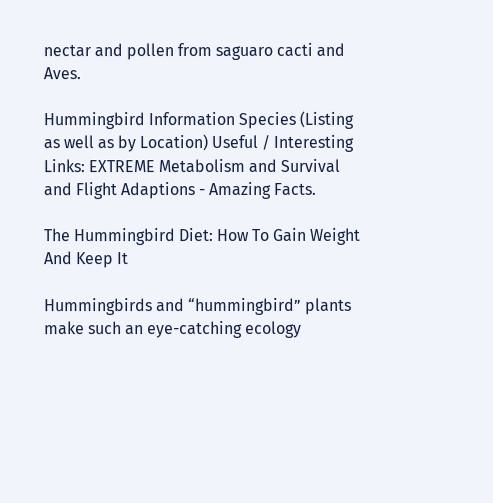nectar and pollen from saguaro cacti and Aves.

Hummingbird Information Species (Listing as well as by Location) Useful / Interesting Links: EXTREME Metabolism and Survival and Flight Adaptions - Amazing Facts.

The Hummingbird Diet: How To Gain Weight And Keep It

Hummingbirds and “hummingbird” plants make such an eye-catching ecology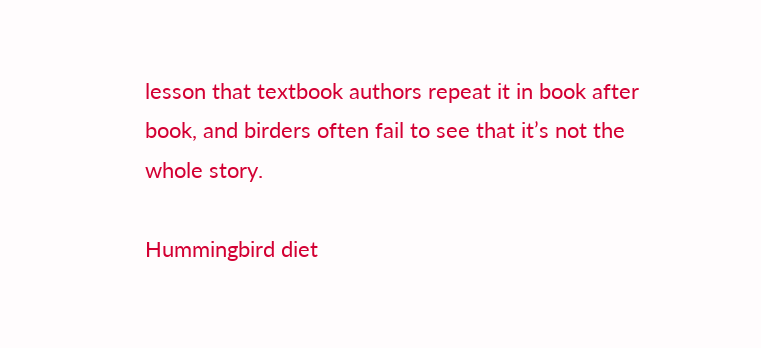lesson that textbook authors repeat it in book after book, and birders often fail to see that it’s not the whole story.

Hummingbird diet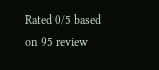Rated 0/5 based on 95 review